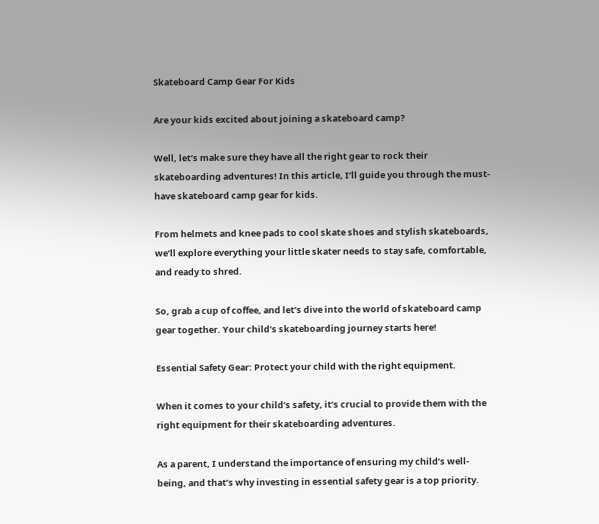Skateboard Camp Gear For Kids

Are your kids excited about joining a skateboard camp?

Well, let’s make sure they have all the right gear to rock their skateboarding adventures! In this article, I’ll guide you through the must-have skateboard camp gear for kids.

From helmets and knee pads to cool skate shoes and stylish skateboards, we’ll explore everything your little skater needs to stay safe, comfortable, and ready to shred.

So, grab a cup of coffee, and let’s dive into the world of skateboard camp gear together. Your child’s skateboarding journey starts here!

Essential Safety Gear: Protect your child with the right equipment.

When it comes to your child’s safety, it’s crucial to provide them with the right equipment for their skateboarding adventures.

As a parent, I understand the importance of ensuring my child’s well-being, and that’s why investing in essential safety gear is a top priority.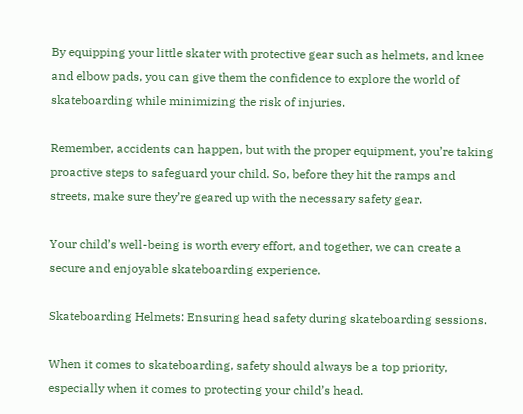By equipping your little skater with protective gear such as helmets, and knee and elbow pads, you can give them the confidence to explore the world of skateboarding while minimizing the risk of injuries.

Remember, accidents can happen, but with the proper equipment, you’re taking proactive steps to safeguard your child. So, before they hit the ramps and streets, make sure they’re geared up with the necessary safety gear.

Your child’s well-being is worth every effort, and together, we can create a secure and enjoyable skateboarding experience.

Skateboarding Helmets: Ensuring head safety during skateboarding sessions.

When it comes to skateboarding, safety should always be a top priority, especially when it comes to protecting your child’s head.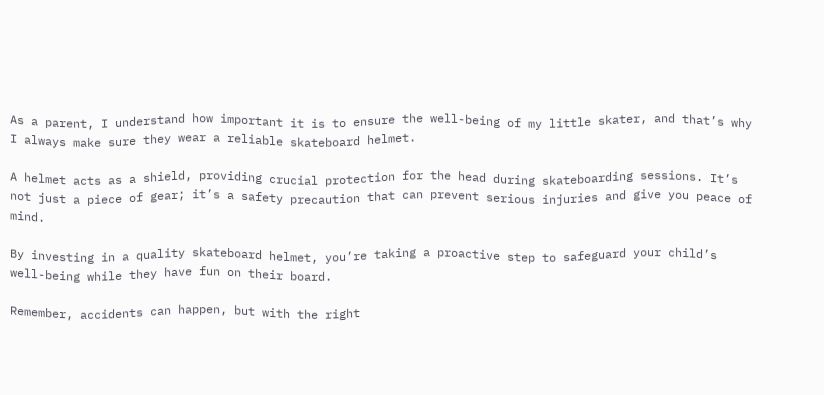As a parent, I understand how important it is to ensure the well-being of my little skater, and that’s why I always make sure they wear a reliable skateboard helmet.

A helmet acts as a shield, providing crucial protection for the head during skateboarding sessions. It’s not just a piece of gear; it’s a safety precaution that can prevent serious injuries and give you peace of mind.

By investing in a quality skateboard helmet, you’re taking a proactive step to safeguard your child’s well-being while they have fun on their board.

Remember, accidents can happen, but with the right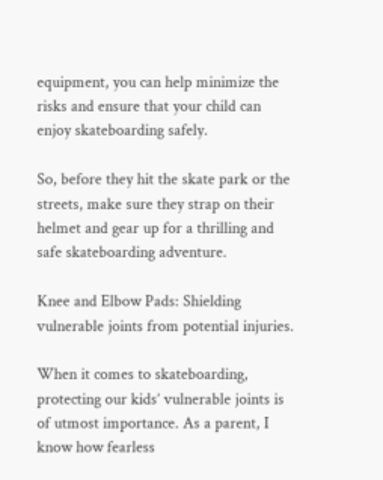equipment, you can help minimize the risks and ensure that your child can enjoy skateboarding safely.

So, before they hit the skate park or the streets, make sure they strap on their helmet and gear up for a thrilling and safe skateboarding adventure.

Knee and Elbow Pads: Shielding vulnerable joints from potential injuries.

When it comes to skateboarding, protecting our kids’ vulnerable joints is of utmost importance. As a parent, I know how fearless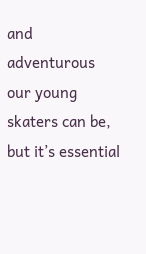and adventurous our young skaters can be, but it’s essential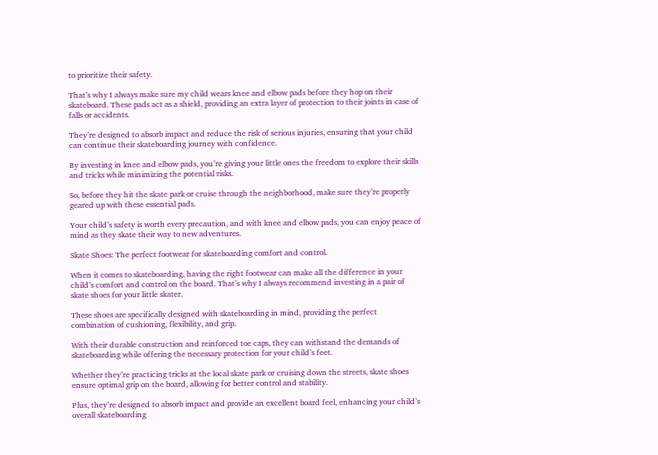to prioritize their safety.

That’s why I always make sure my child wears knee and elbow pads before they hop on their skateboard. These pads act as a shield, providing an extra layer of protection to their joints in case of falls or accidents.

They’re designed to absorb impact and reduce the risk of serious injuries, ensuring that your child can continue their skateboarding journey with confidence.

By investing in knee and elbow pads, you’re giving your little ones the freedom to explore their skills and tricks while minimizing the potential risks.

So, before they hit the skate park or cruise through the neighborhood, make sure they’re properly geared up with these essential pads.

Your child’s safety is worth every precaution, and with knee and elbow pads, you can enjoy peace of mind as they skate their way to new adventures.

Skate Shoes: The perfect footwear for skateboarding comfort and control.

When it comes to skateboarding, having the right footwear can make all the difference in your child’s comfort and control on the board. That’s why I always recommend investing in a pair of skate shoes for your little skater.

These shoes are specifically designed with skateboarding in mind, providing the perfect combination of cushioning, flexibility, and grip.

With their durable construction and reinforced toe caps, they can withstand the demands of skateboarding while offering the necessary protection for your child’s feet.

Whether they’re practicing tricks at the local skate park or cruising down the streets, skate shoes ensure optimal grip on the board, allowing for better control and stability.

Plus, they’re designed to absorb impact and provide an excellent board feel, enhancing your child’s overall skateboarding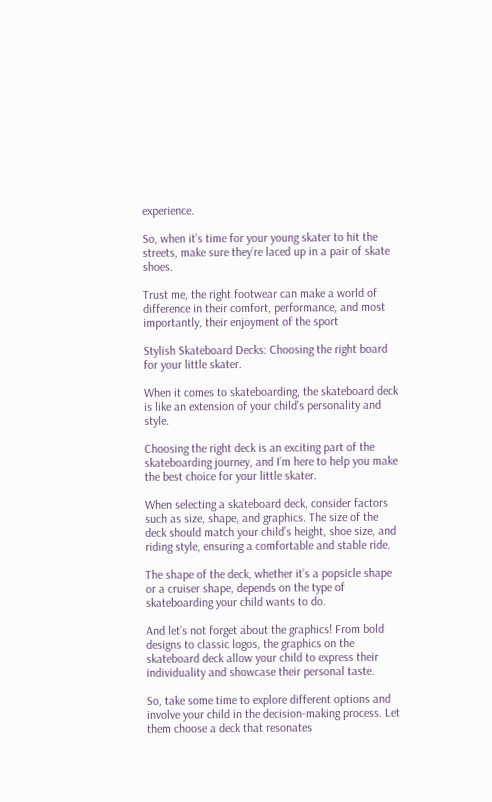experience.

So, when it’s time for your young skater to hit the streets, make sure they’re laced up in a pair of skate shoes.

Trust me, the right footwear can make a world of difference in their comfort, performance, and most importantly, their enjoyment of the sport

Stylish Skateboard Decks: Choosing the right board for your little skater.

When it comes to skateboarding, the skateboard deck is like an extension of your child’s personality and style.

Choosing the right deck is an exciting part of the skateboarding journey, and I’m here to help you make the best choice for your little skater.

When selecting a skateboard deck, consider factors such as size, shape, and graphics. The size of the deck should match your child’s height, shoe size, and riding style, ensuring a comfortable and stable ride.

The shape of the deck, whether it’s a popsicle shape or a cruiser shape, depends on the type of skateboarding your child wants to do.

And let’s not forget about the graphics! From bold designs to classic logos, the graphics on the skateboard deck allow your child to express their individuality and showcase their personal taste.

So, take some time to explore different options and involve your child in the decision-making process. Let them choose a deck that resonates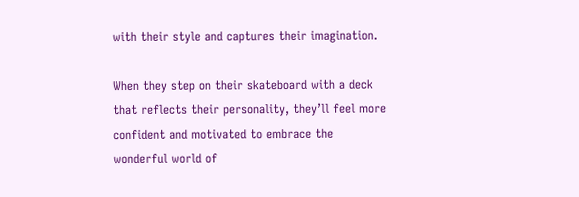with their style and captures their imagination.

When they step on their skateboard with a deck that reflects their personality, they’ll feel more confident and motivated to embrace the wonderful world of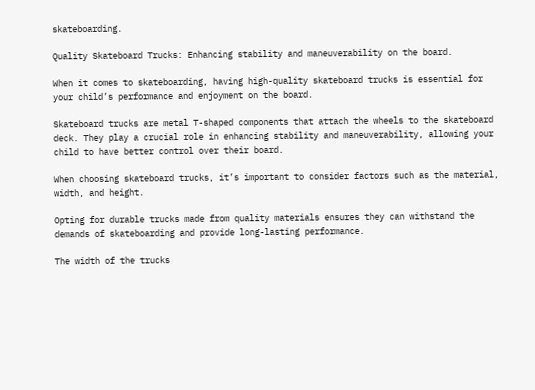skateboarding.

Quality Skateboard Trucks: Enhancing stability and maneuverability on the board.

When it comes to skateboarding, having high-quality skateboard trucks is essential for your child’s performance and enjoyment on the board.

Skateboard trucks are metal T-shaped components that attach the wheels to the skateboard deck. They play a crucial role in enhancing stability and maneuverability, allowing your child to have better control over their board.

When choosing skateboard trucks, it’s important to consider factors such as the material, width, and height.

Opting for durable trucks made from quality materials ensures they can withstand the demands of skateboarding and provide long-lasting performance.

The width of the trucks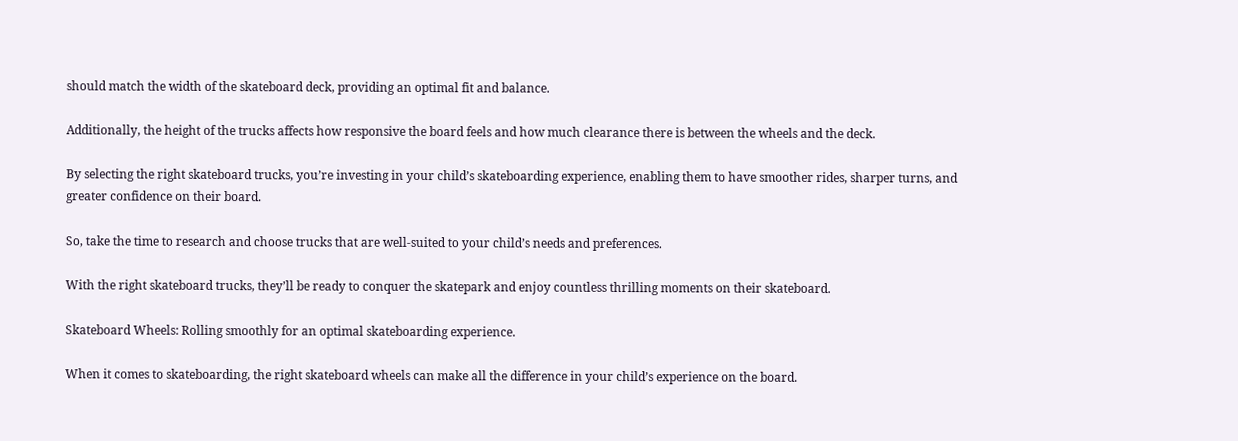should match the width of the skateboard deck, providing an optimal fit and balance.

Additionally, the height of the trucks affects how responsive the board feels and how much clearance there is between the wheels and the deck.

By selecting the right skateboard trucks, you’re investing in your child’s skateboarding experience, enabling them to have smoother rides, sharper turns, and greater confidence on their board.

So, take the time to research and choose trucks that are well-suited to your child’s needs and preferences.

With the right skateboard trucks, they’ll be ready to conquer the skatepark and enjoy countless thrilling moments on their skateboard.

Skateboard Wheels: Rolling smoothly for an optimal skateboarding experience.

When it comes to skateboarding, the right skateboard wheels can make all the difference in your child’s experience on the board.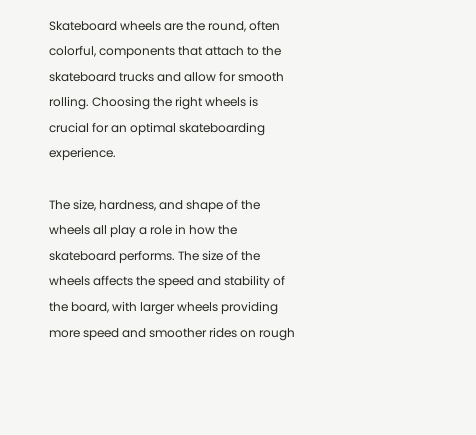Skateboard wheels are the round, often colorful, components that attach to the skateboard trucks and allow for smooth rolling. Choosing the right wheels is crucial for an optimal skateboarding experience.

The size, hardness, and shape of the wheels all play a role in how the skateboard performs. The size of the wheels affects the speed and stability of the board, with larger wheels providing more speed and smoother rides on rough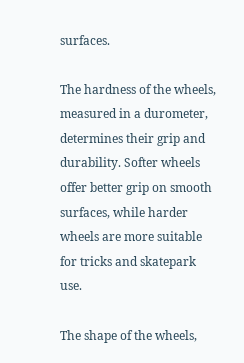surfaces.

The hardness of the wheels, measured in a durometer, determines their grip and durability. Softer wheels offer better grip on smooth surfaces, while harder wheels are more suitable for tricks and skatepark use.

The shape of the wheels,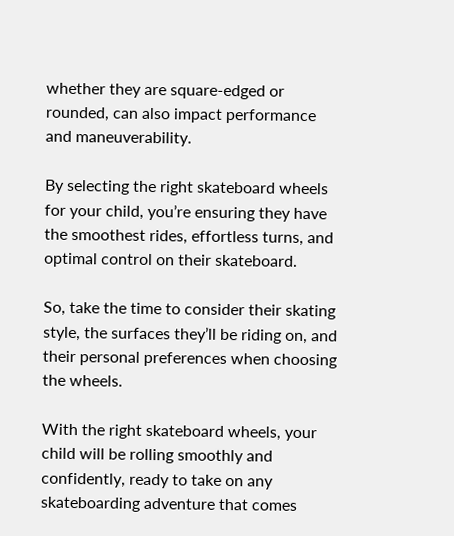whether they are square-edged or rounded, can also impact performance and maneuverability.

By selecting the right skateboard wheels for your child, you’re ensuring they have the smoothest rides, effortless turns, and optimal control on their skateboard.

So, take the time to consider their skating style, the surfaces they’ll be riding on, and their personal preferences when choosing the wheels.

With the right skateboard wheels, your child will be rolling smoothly and confidently, ready to take on any skateboarding adventure that comes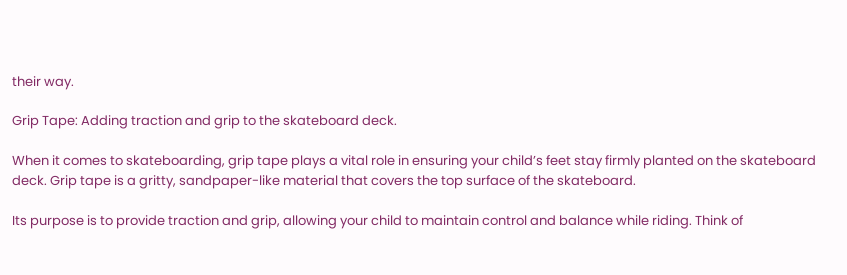their way.

Grip Tape: Adding traction and grip to the skateboard deck.

When it comes to skateboarding, grip tape plays a vital role in ensuring your child’s feet stay firmly planted on the skateboard deck. Grip tape is a gritty, sandpaper-like material that covers the top surface of the skateboard.

Its purpose is to provide traction and grip, allowing your child to maintain control and balance while riding. Think of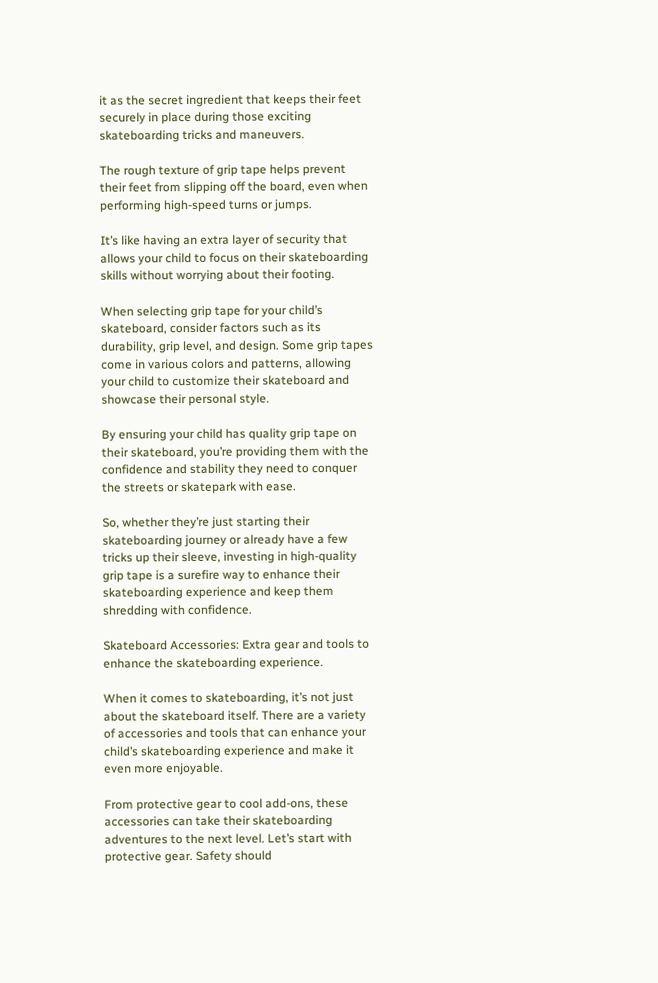it as the secret ingredient that keeps their feet securely in place during those exciting skateboarding tricks and maneuvers.

The rough texture of grip tape helps prevent their feet from slipping off the board, even when performing high-speed turns or jumps.

It’s like having an extra layer of security that allows your child to focus on their skateboarding skills without worrying about their footing.

When selecting grip tape for your child’s skateboard, consider factors such as its durability, grip level, and design. Some grip tapes come in various colors and patterns, allowing your child to customize their skateboard and showcase their personal style.

By ensuring your child has quality grip tape on their skateboard, you’re providing them with the confidence and stability they need to conquer the streets or skatepark with ease.

So, whether they’re just starting their skateboarding journey or already have a few tricks up their sleeve, investing in high-quality grip tape is a surefire way to enhance their skateboarding experience and keep them shredding with confidence.

Skateboard Accessories: Extra gear and tools to enhance the skateboarding experience.

When it comes to skateboarding, it’s not just about the skateboard itself. There are a variety of accessories and tools that can enhance your child’s skateboarding experience and make it even more enjoyable.

From protective gear to cool add-ons, these accessories can take their skateboarding adventures to the next level. Let’s start with protective gear. Safety should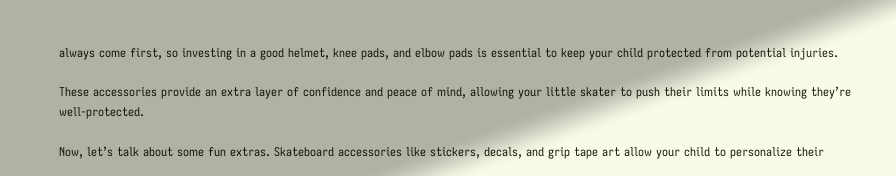always come first, so investing in a good helmet, knee pads, and elbow pads is essential to keep your child protected from potential injuries.

These accessories provide an extra layer of confidence and peace of mind, allowing your little skater to push their limits while knowing they’re well-protected.

Now, let’s talk about some fun extras. Skateboard accessories like stickers, decals, and grip tape art allow your child to personalize their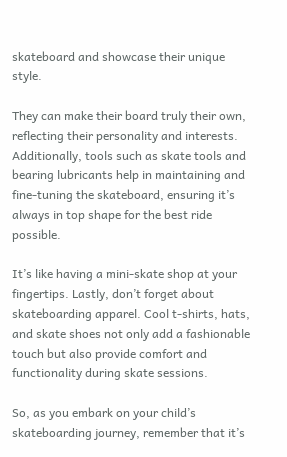skateboard and showcase their unique style.

They can make their board truly their own, reflecting their personality and interests. Additionally, tools such as skate tools and bearing lubricants help in maintaining and fine-tuning the skateboard, ensuring it’s always in top shape for the best ride possible.

It’s like having a mini-skate shop at your fingertips. Lastly, don’t forget about skateboarding apparel. Cool t-shirts, hats, and skate shoes not only add a fashionable touch but also provide comfort and functionality during skate sessions.

So, as you embark on your child’s skateboarding journey, remember that it’s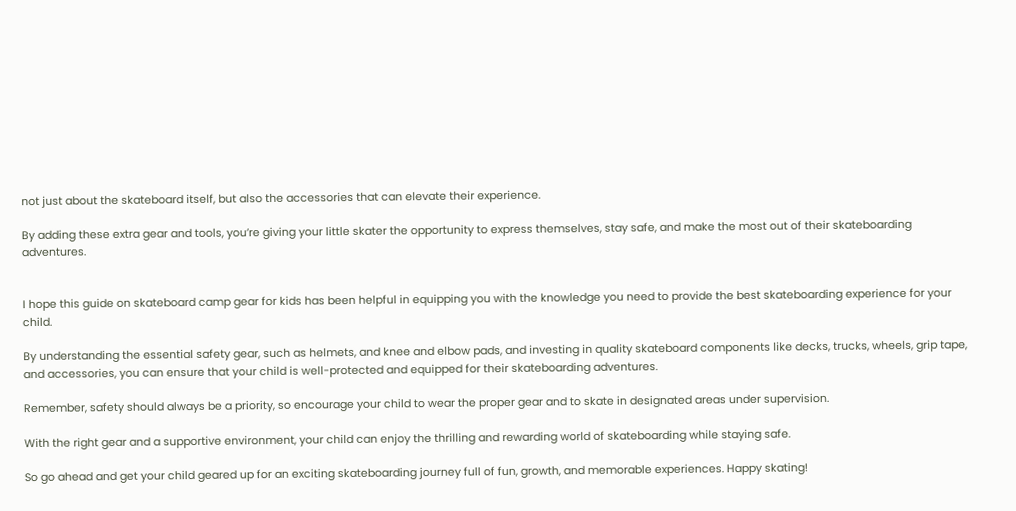not just about the skateboard itself, but also the accessories that can elevate their experience.

By adding these extra gear and tools, you’re giving your little skater the opportunity to express themselves, stay safe, and make the most out of their skateboarding adventures.


I hope this guide on skateboard camp gear for kids has been helpful in equipping you with the knowledge you need to provide the best skateboarding experience for your child.

By understanding the essential safety gear, such as helmets, and knee and elbow pads, and investing in quality skateboard components like decks, trucks, wheels, grip tape, and accessories, you can ensure that your child is well-protected and equipped for their skateboarding adventures.

Remember, safety should always be a priority, so encourage your child to wear the proper gear and to skate in designated areas under supervision.

With the right gear and a supportive environment, your child can enjoy the thrilling and rewarding world of skateboarding while staying safe.

So go ahead and get your child geared up for an exciting skateboarding journey full of fun, growth, and memorable experiences. Happy skating!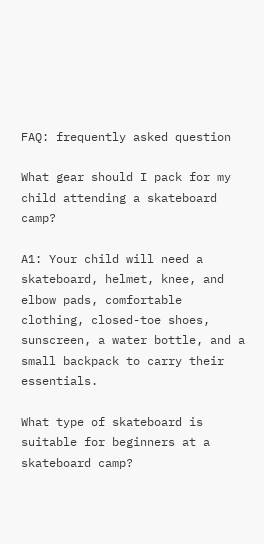FAQ: frequently asked question

What gear should I pack for my child attending a skateboard camp?

A1: Your child will need a skateboard, helmet, knee, and elbow pads, comfortable clothing, closed-toe shoes, sunscreen, a water bottle, and a small backpack to carry their essentials.

What type of skateboard is suitable for beginners at a skateboard camp?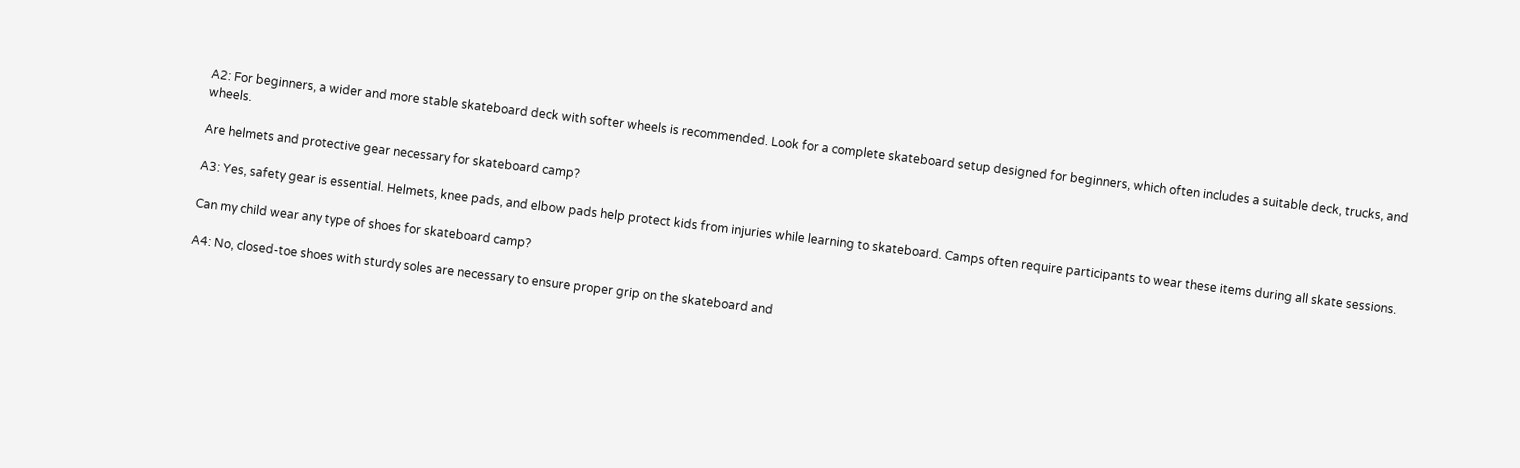A2: For beginners, a wider and more stable skateboard deck with softer wheels is recommended. Look for a complete skateboard setup designed for beginners, which often includes a suitable deck, trucks, and wheels.

Are helmets and protective gear necessary for skateboard camp?

A3: Yes, safety gear is essential. Helmets, knee pads, and elbow pads help protect kids from injuries while learning to skateboard. Camps often require participants to wear these items during all skate sessions.

Can my child wear any type of shoes for skateboard camp?

A4: No, closed-toe shoes with sturdy soles are necessary to ensure proper grip on the skateboard and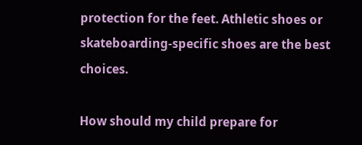protection for the feet. Athletic shoes or skateboarding-specific shoes are the best choices.

How should my child prepare for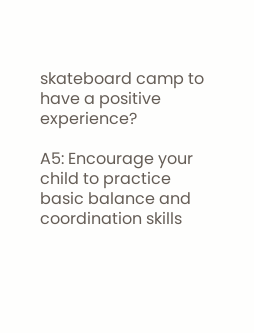skateboard camp to have a positive experience?

A5: Encourage your child to practice basic balance and coordination skills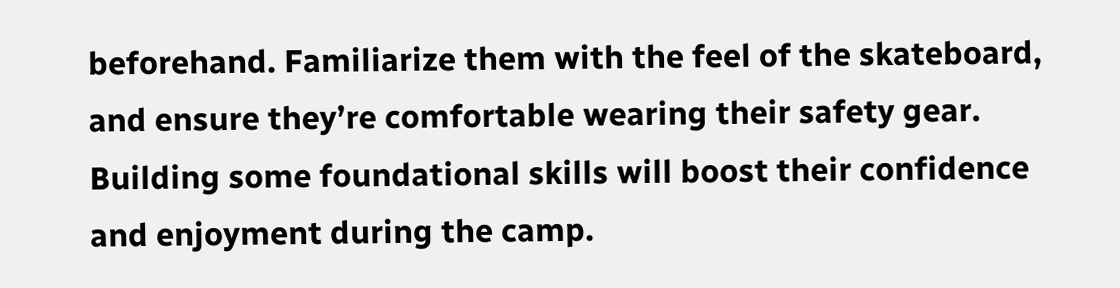beforehand. Familiarize them with the feel of the skateboard, and ensure they’re comfortable wearing their safety gear. Building some foundational skills will boost their confidence and enjoyment during the camp.